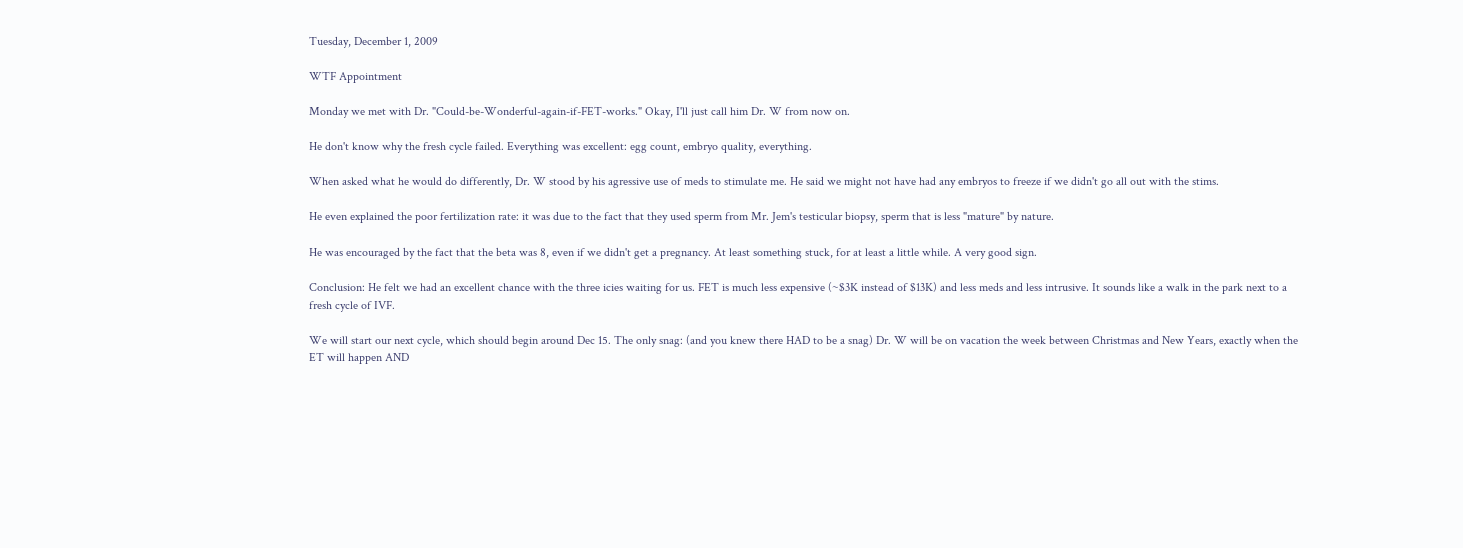Tuesday, December 1, 2009

WTF Appointment

Monday we met with Dr. "Could-be-Wonderful-again-if-FET-works." Okay, I'll just call him Dr. W from now on.

He don't know why the fresh cycle failed. Everything was excellent: egg count, embryo quality, everything.

When asked what he would do differently, Dr. W stood by his agressive use of meds to stimulate me. He said we might not have had any embryos to freeze if we didn't go all out with the stims.

He even explained the poor fertilization rate: it was due to the fact that they used sperm from Mr. Jem's testicular biopsy, sperm that is less "mature" by nature.

He was encouraged by the fact that the beta was 8, even if we didn't get a pregnancy. At least something stuck, for at least a little while. A very good sign.

Conclusion: He felt we had an excellent chance with the three icies waiting for us. FET is much less expensive (~$3K instead of $13K) and less meds and less intrusive. It sounds like a walk in the park next to a fresh cycle of IVF.

We will start our next cycle, which should begin around Dec 15. The only snag: (and you knew there HAD to be a snag) Dr. W will be on vacation the week between Christmas and New Years, exactly when the ET will happen AND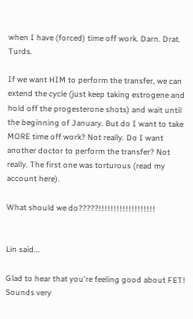when I have (forced) time off work. Darn. Drat. Turds.

If we want HIM to perform the transfer, we can extend the cycle (just keep taking estrogene and hold off the progesterone shots) and wait until the beginning of January. But do I want to take MORE time off work? Not really. Do I want another doctor to perform the transfer? Not really. The first one was torturous (read my account here).

What should we do?????!!!!!!!!!!!!!!!!!!!


Lin said...

Glad to hear that you're feeling good about FET! Sounds very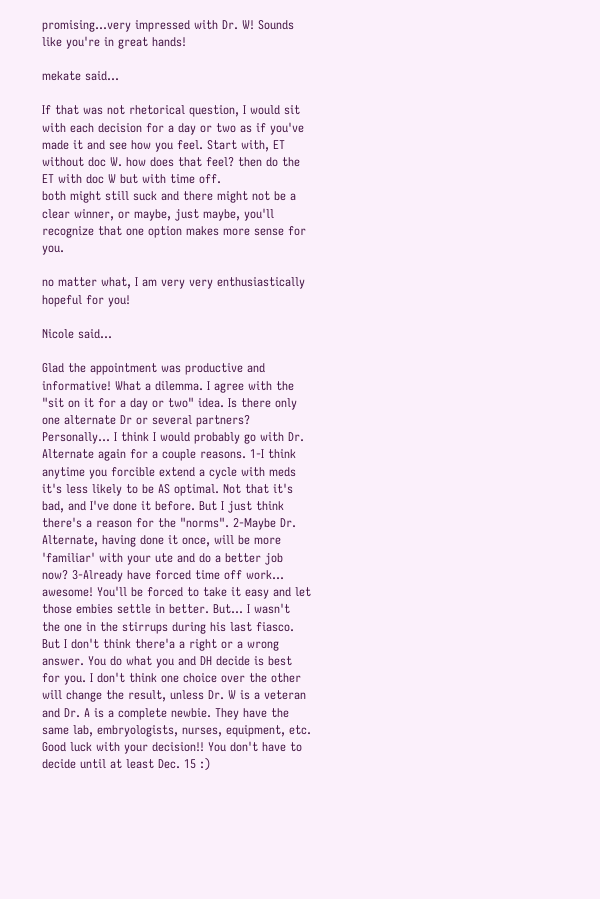promising...very impressed with Dr. W! Sounds like you're in great hands!

mekate said...

If that was not rhetorical question, I would sit with each decision for a day or two as if you've made it and see how you feel. Start with, ET without doc W. how does that feel? then do the ET with doc W but with time off.
both might still suck and there might not be a clear winner, or maybe, just maybe, you'll recognize that one option makes more sense for you.

no matter what, I am very very enthusiastically hopeful for you!

Nicole said...

Glad the appointment was productive and informative! What a dilemma. I agree with the
"sit on it for a day or two" idea. Is there only one alternate Dr or several partners?
Personally... I think I would probably go with Dr. Alternate again for a couple reasons. 1-I think anytime you forcible extend a cycle with meds it's less likely to be AS optimal. Not that it's bad, and I've done it before. But I just think there's a reason for the "norms". 2-Maybe Dr. Alternate, having done it once, will be more 'familiar' with your ute and do a better job now? 3-Already have forced time off work... awesome! You'll be forced to take it easy and let those embies settle in better. But... I wasn't the one in the stirrups during his last fiasco.
But I don't think there'a a right or a wrong answer. You do what you and DH decide is best for you. I don't think one choice over the other will change the result, unless Dr. W is a veteran and Dr. A is a complete newbie. They have the same lab, embryologists, nurses, equipment, etc. Good luck with your decision!! You don't have to decide until at least Dec. 15 :)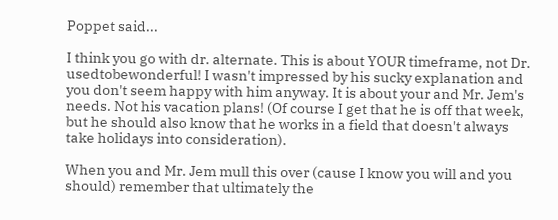Poppet said...

I think you go with dr. alternate. This is about YOUR timeframe, not Dr. usedtobewonderful! I wasn't impressed by his sucky explanation and you don't seem happy with him anyway. It is about your and Mr. Jem's needs. Not his vacation plans! (Of course I get that he is off that week, but he should also know that he works in a field that doesn't always take holidays into consideration).

When you and Mr. Jem mull this over (cause I know you will and you should) remember that ultimately the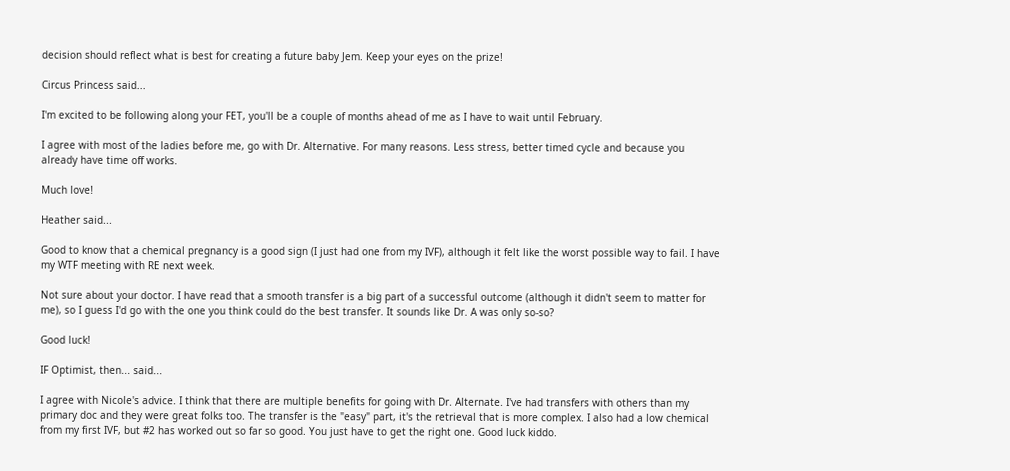decision should reflect what is best for creating a future baby Jem. Keep your eyes on the prize!

Circus Princess said...

I'm excited to be following along your FET, you'll be a couple of months ahead of me as I have to wait until February.

I agree with most of the ladies before me, go with Dr. Alternative. For many reasons. Less stress, better timed cycle and because you already have time off works.

Much love!

Heather said...

Good to know that a chemical pregnancy is a good sign (I just had one from my IVF), although it felt like the worst possible way to fail. I have my WTF meeting with RE next week.

Not sure about your doctor. I have read that a smooth transfer is a big part of a successful outcome (although it didn't seem to matter for me), so I guess I'd go with the one you think could do the best transfer. It sounds like Dr. A was only so-so?

Good luck!

IF Optimist, then... said...

I agree with Nicole's advice. I think that there are multiple benefits for going with Dr. Alternate. I've had transfers with others than my primary doc and they were great folks too. The transfer is the "easy" part, it's the retrieval that is more complex. I also had a low chemical from my first IVF, but #2 has worked out so far so good. You just have to get the right one. Good luck kiddo.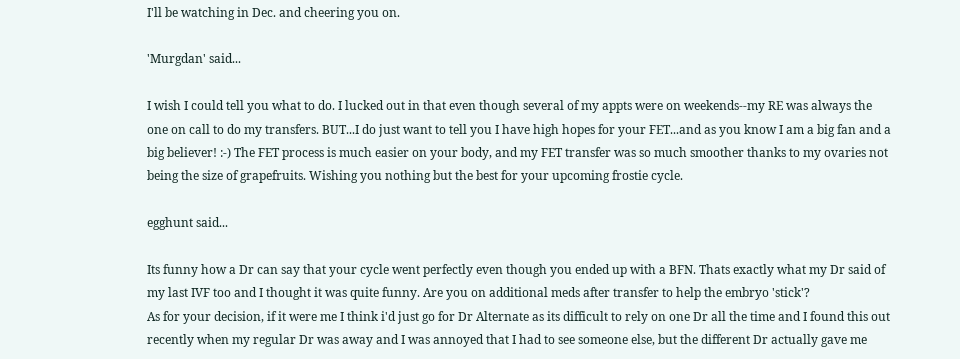I'll be watching in Dec. and cheering you on.

'Murgdan' said...

I wish I could tell you what to do. I lucked out in that even though several of my appts were on weekends--my RE was always the one on call to do my transfers. BUT...I do just want to tell you I have high hopes for your FET...and as you know I am a big fan and a big believer! :-) The FET process is much easier on your body, and my FET transfer was so much smoother thanks to my ovaries not being the size of grapefruits. Wishing you nothing but the best for your upcoming frostie cycle.

egghunt said...

Its funny how a Dr can say that your cycle went perfectly even though you ended up with a BFN. Thats exactly what my Dr said of my last IVF too and I thought it was quite funny. Are you on additional meds after transfer to help the embryo 'stick'?
As for your decision, if it were me I think i'd just go for Dr Alternate as its difficult to rely on one Dr all the time and I found this out recently when my regular Dr was away and I was annoyed that I had to see someone else, but the different Dr actually gave me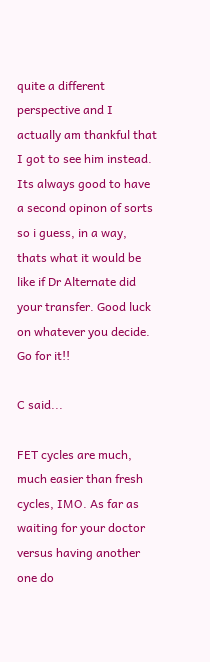quite a different perspective and I actually am thankful that I got to see him instead. Its always good to have a second opinon of sorts so i guess, in a way, thats what it would be like if Dr Alternate did your transfer. Good luck on whatever you decide. Go for it!!

C said...

FET cycles are much, much easier than fresh cycles, IMO. As far as waiting for your doctor versus having another one do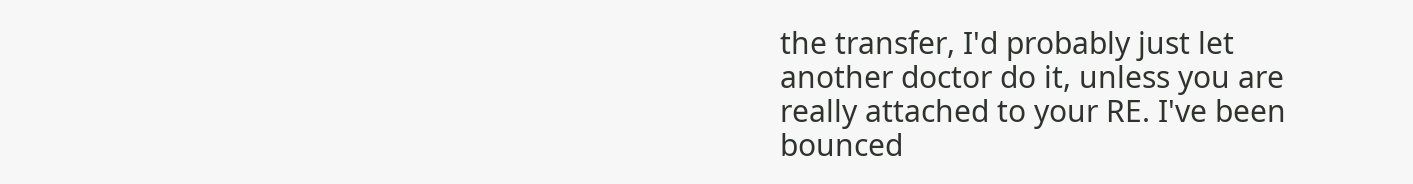the transfer, I'd probably just let another doctor do it, unless you are really attached to your RE. I've been bounced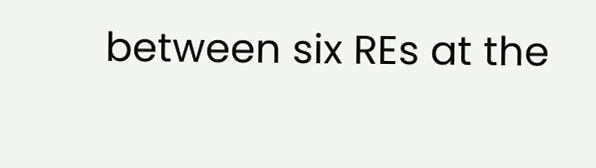between six REs at the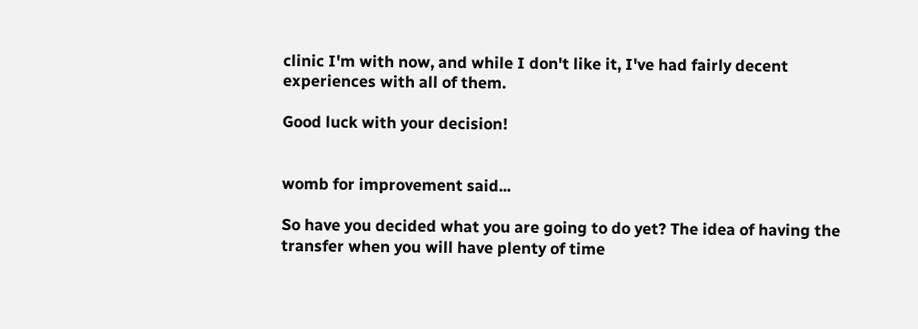clinic I'm with now, and while I don't like it, I've had fairly decent experiences with all of them.

Good luck with your decision!


womb for improvement said...

So have you decided what you are going to do yet? The idea of having the transfer when you will have plenty of time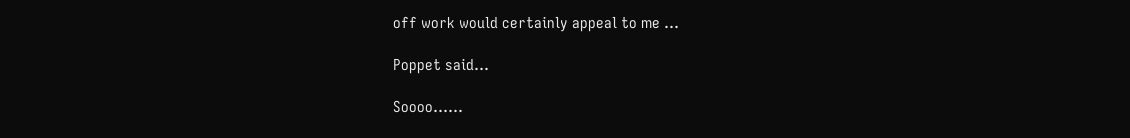off work would certainly appeal to me ...

Poppet said...

Soooo......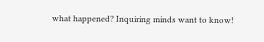what happened? Inquiring minds want to know!